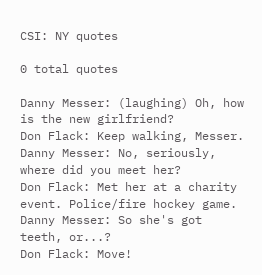CSI: NY quotes

0 total quotes

Danny Messer: (laughing) Oh, how is the new girlfriend?
Don Flack: Keep walking, Messer.
Danny Messer: No, seriously, where did you meet her?
Don Flack: Met her at a charity event. Police/fire hockey game.
Danny Messer: So she's got teeth, or...?
Don Flack: Move!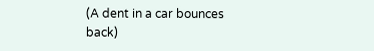(A dent in a car bounces back)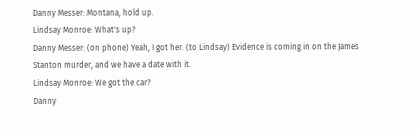Danny Messer: Montana, hold up.
Lindsay Monroe: What's up?
Danny Messer: (on phone) Yeah, I got her. (to Lindsay) Evidence is coming in on the James Stanton murder, and we have a date with it.
Lindsay Monroe: We got the car?
Danny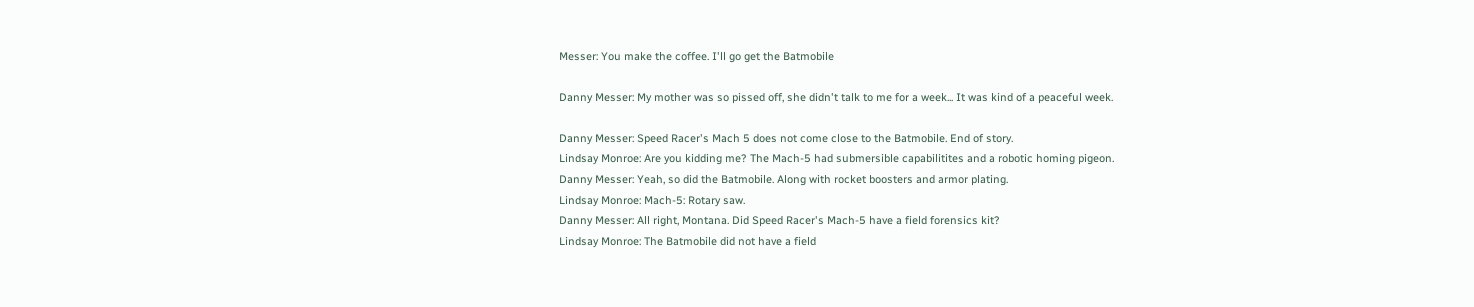Messer: You make the coffee. I'll go get the Batmobile

Danny Messer: My mother was so pissed off, she didn't talk to me for a week... It was kind of a peaceful week.

Danny Messer: Speed Racer's Mach 5 does not come close to the Batmobile. End of story.
Lindsay Monroe: Are you kidding me? The Mach-5 had submersible capabilitites and a robotic homing pigeon.
Danny Messer: Yeah, so did the Batmobile. Along with rocket boosters and armor plating.
Lindsay Monroe: Mach-5: Rotary saw.
Danny Messer: All right, Montana. Did Speed Racer's Mach-5 have a field forensics kit?
Lindsay Monroe: The Batmobile did not have a field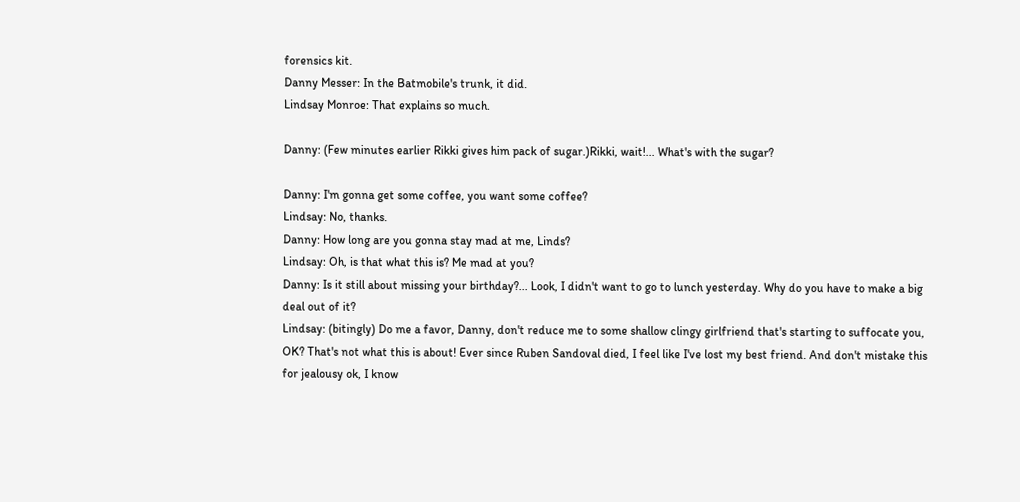forensics kit.
Danny Messer: In the Batmobile's trunk, it did.
Lindsay Monroe: That explains so much.

Danny: (Few minutes earlier Rikki gives him pack of sugar.)Rikki, wait!... What's with the sugar?

Danny: I'm gonna get some coffee, you want some coffee?
Lindsay: No, thanks.
Danny: How long are you gonna stay mad at me, Linds?
Lindsay: Oh, is that what this is? Me mad at you?
Danny: Is it still about missing your birthday?... Look, I didn't want to go to lunch yesterday. Why do you have to make a big deal out of it?
Lindsay: (bitingly) Do me a favor, Danny, don't reduce me to some shallow clingy girlfriend that's starting to suffocate you, OK? That's not what this is about! Ever since Ruben Sandoval died, I feel like I've lost my best friend. And don't mistake this for jealousy ok, I know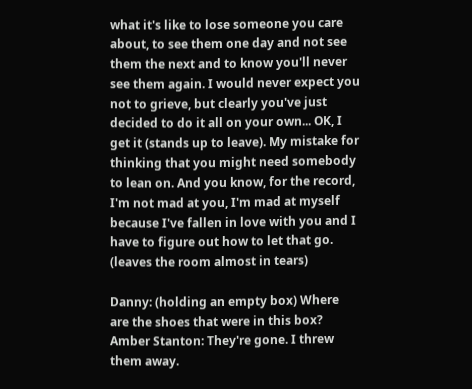what it's like to lose someone you care about, to see them one day and not see them the next and to know you'll never see them again. I would never expect you not to grieve, but clearly you've just decided to do it all on your own... OK, I get it (stands up to leave). My mistake for thinking that you might need somebody to lean on. And you know, for the record, I'm not mad at you, I'm mad at myself because I've fallen in love with you and I have to figure out how to let that go. (leaves the room almost in tears)

Danny: (holding an empty box) Where are the shoes that were in this box?
Amber Stanton: They're gone. I threw them away.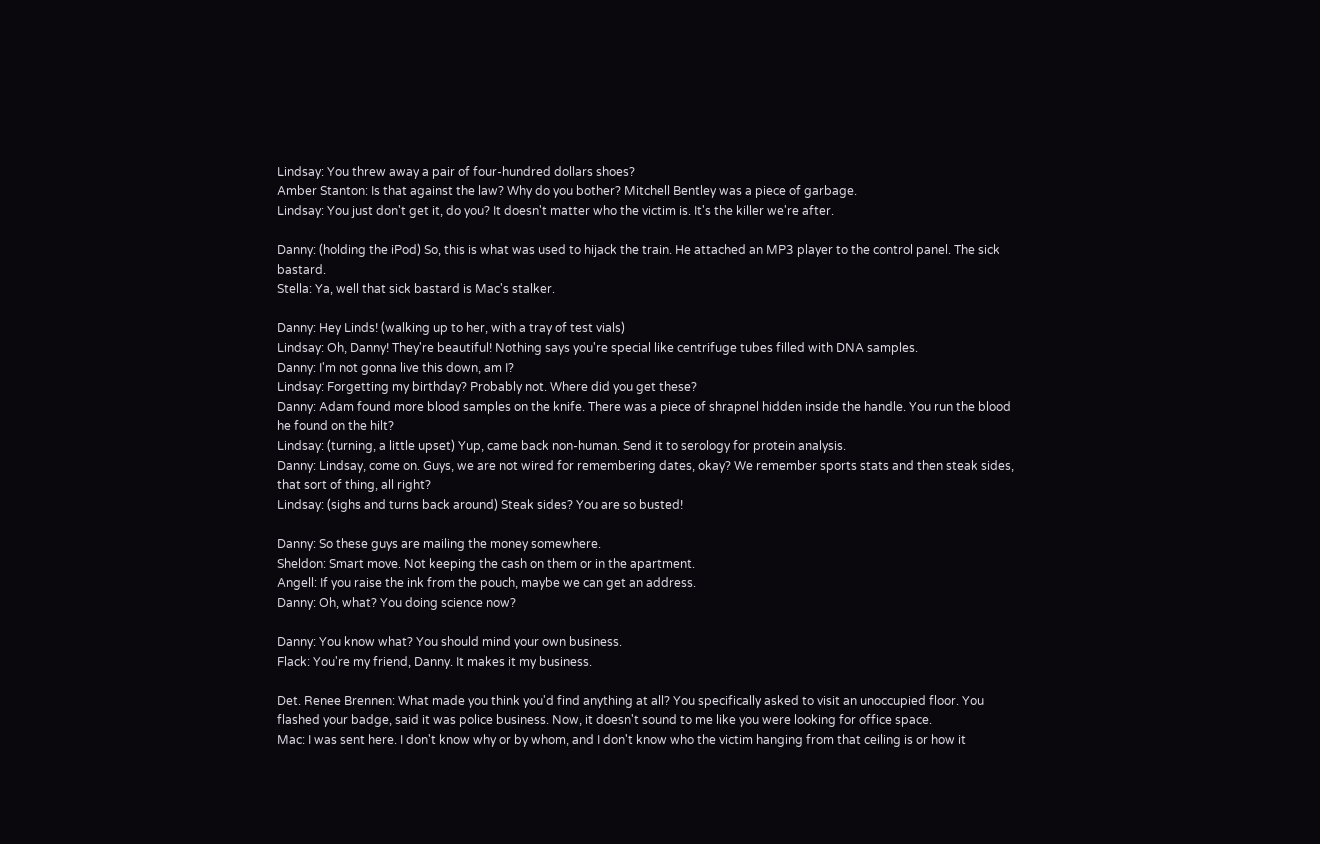Lindsay: You threw away a pair of four-hundred dollars shoes?
Amber Stanton: Is that against the law? Why do you bother? Mitchell Bentley was a piece of garbage.
Lindsay: You just don't get it, do you? It doesn't matter who the victim is. It's the killer we're after.

Danny: (holding the iPod) So, this is what was used to hijack the train. He attached an MP3 player to the control panel. The sick bastard.
Stella: Ya, well that sick bastard is Mac's stalker.

Danny: Hey Linds! (walking up to her, with a tray of test vials)
Lindsay: Oh, Danny! They're beautiful! Nothing says you're special like centrifuge tubes filled with DNA samples.
Danny: I'm not gonna live this down, am I?
Lindsay: Forgetting my birthday? Probably not. Where did you get these?
Danny: Adam found more blood samples on the knife. There was a piece of shrapnel hidden inside the handle. You run the blood he found on the hilt?
Lindsay: (turning, a little upset) Yup, came back non-human. Send it to serology for protein analysis.
Danny: Lindsay, come on. Guys, we are not wired for remembering dates, okay? We remember sports stats and then steak sides, that sort of thing, all right?
Lindsay: (sighs and turns back around) Steak sides? You are so busted!

Danny: So these guys are mailing the money somewhere.
Sheldon: Smart move. Not keeping the cash on them or in the apartment.
Angell: If you raise the ink from the pouch, maybe we can get an address.
Danny: Oh, what? You doing science now?

Danny: You know what? You should mind your own business.
Flack: You're my friend, Danny. It makes it my business.

Det. Renee Brennen: What made you think you'd find anything at all? You specifically asked to visit an unoccupied floor. You flashed your badge, said it was police business. Now, it doesn't sound to me like you were looking for office space.
Mac: I was sent here. I don't know why or by whom, and I don't know who the victim hanging from that ceiling is or how it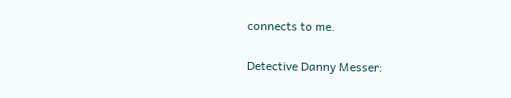connects to me.

Detective Danny Messer: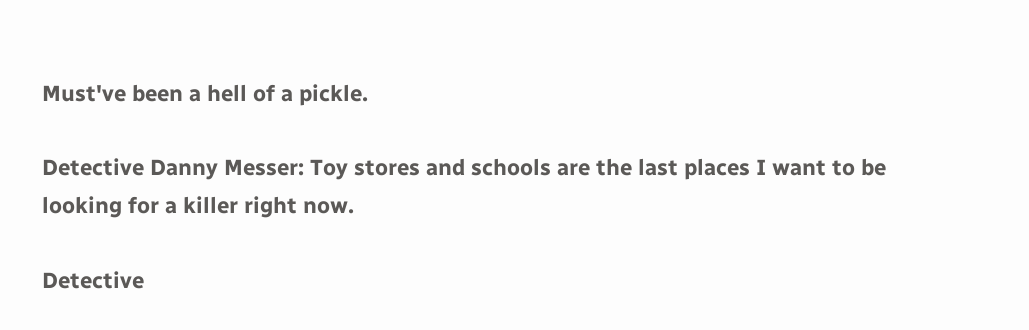Must've been a hell of a pickle.

Detective Danny Messer: Toy stores and schools are the last places I want to be looking for a killer right now.

Detective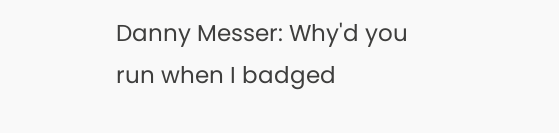Danny Messer: Why'd you run when I badged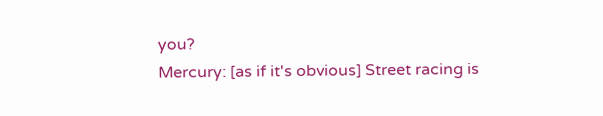you?
Mercury: [as if it's obvious] Street racing is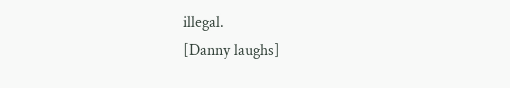illegal.
[Danny laughs]